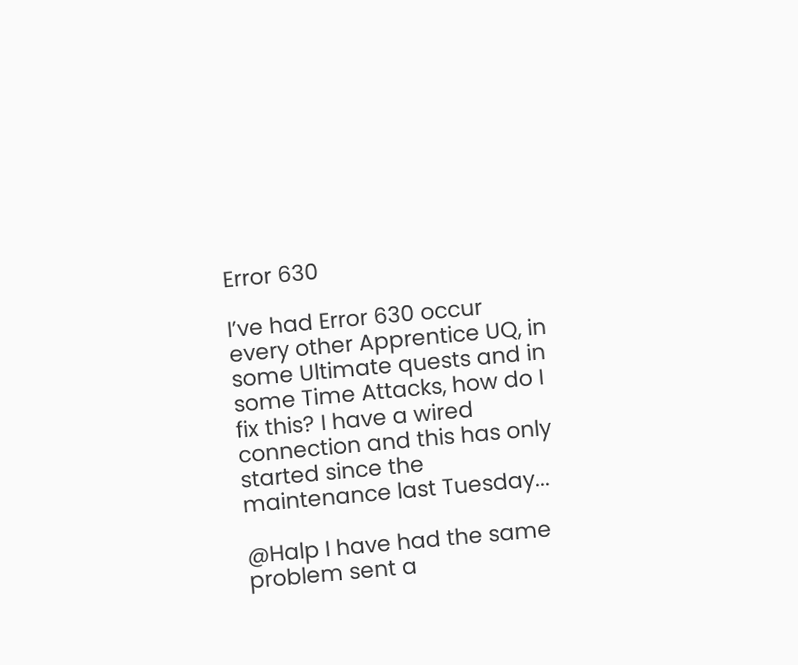Error 630

I’ve had Error 630 occur every other Apprentice UQ, in some Ultimate quests and in some Time Attacks, how do I fix this? I have a wired connection and this has only started since the maintenance last Tuesday...

@Halp I have had the same problem sent a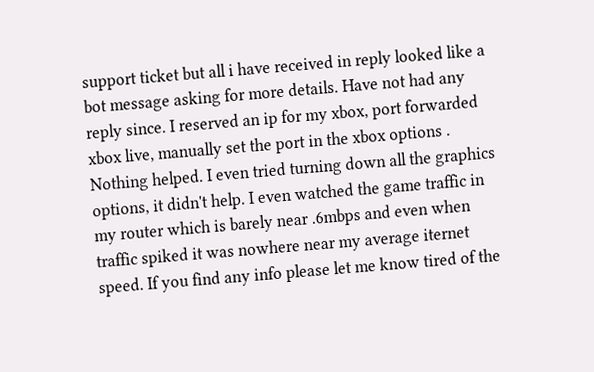support ticket but all i have received in reply looked like a bot message asking for more details. Have not had any reply since. I reserved an ip for my xbox, port forwarded xbox live, manually set the port in the xbox options . Nothing helped. I even tried turning down all the graphics options, it didn't help. I even watched the game traffic in my router which is barely near .6mbps and even when traffic spiked it was nowhere near my average iternet speed. If you find any info please let me know tired of the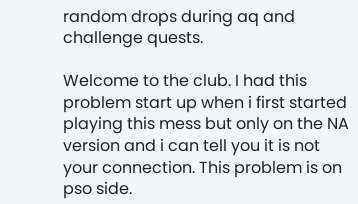random drops during aq and challenge quests.

Welcome to the club. I had this problem start up when i first started playing this mess but only on the NA version and i can tell you it is not your connection. This problem is on pso side.